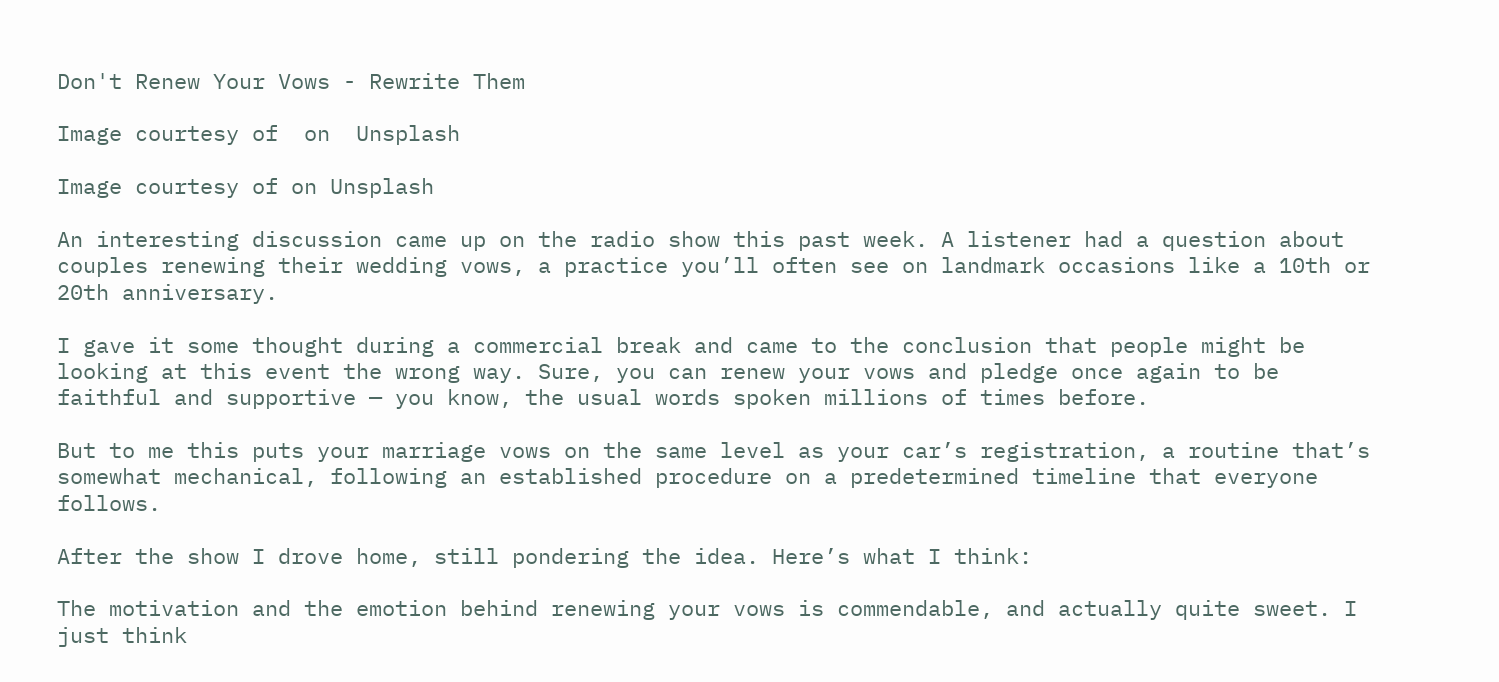Don't Renew Your Vows - Rewrite Them

Image courtesy of  on  Unsplash

Image courtesy of on Unsplash

An interesting discussion came up on the radio show this past week. A listener had a question about couples renewing their wedding vows, a practice you’ll often see on landmark occasions like a 10th or 20th anniversary.

I gave it some thought during a commercial break and came to the conclusion that people might be looking at this event the wrong way. Sure, you can renew your vows and pledge once again to be faithful and supportive — you know, the usual words spoken millions of times before.

But to me this puts your marriage vows on the same level as your car’s registration, a routine that’s somewhat mechanical, following an established procedure on a predetermined timeline that everyone follows.

After the show I drove home, still pondering the idea. Here’s what I think:

The motivation and the emotion behind renewing your vows is commendable, and actually quite sweet. I just think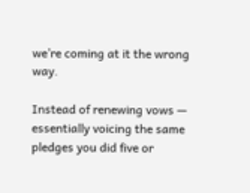we’re coming at it the wrong way.

Instead of renewing vows — essentially voicing the same pledges you did five or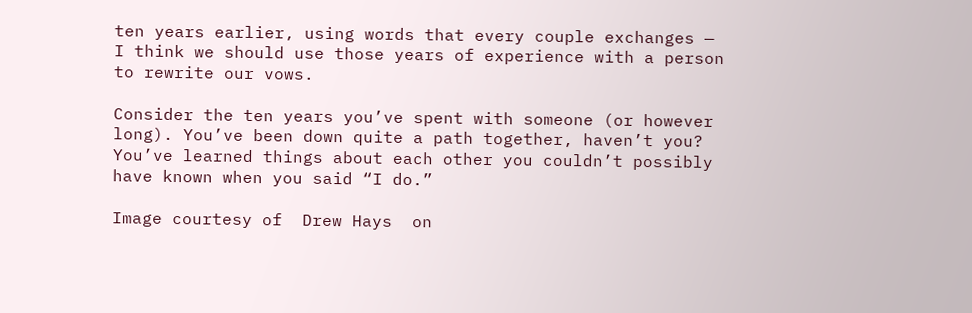ten years earlier, using words that every couple exchanges — I think we should use those years of experience with a person to rewrite our vows.

Consider the ten years you’ve spent with someone (or however long). You’ve been down quite a path together, haven’t you? You’ve learned things about each other you couldn’t possibly have known when you said “I do.”

Image courtesy of  Drew Hays  on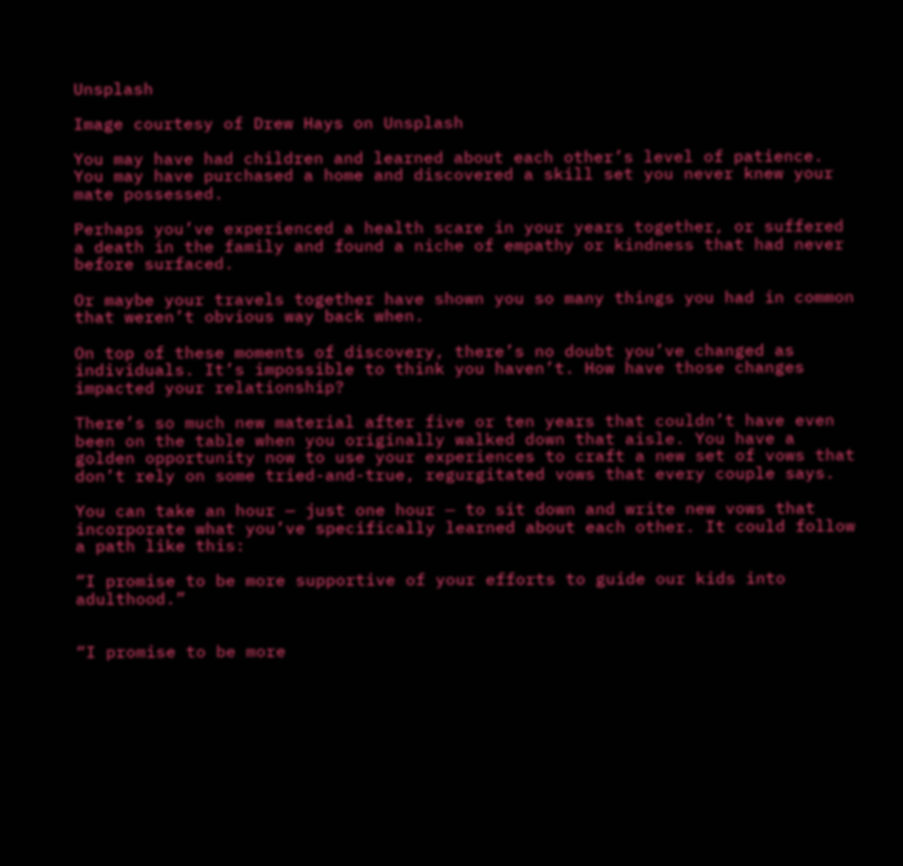Unsplash

Image courtesy of Drew Hays on Unsplash

You may have had children and learned about each other’s level of patience. You may have purchased a home and discovered a skill set you never knew your mate possessed.

Perhaps you’ve experienced a health scare in your years together, or suffered a death in the family and found a niche of empathy or kindness that had never before surfaced.

Or maybe your travels together have shown you so many things you had in common that weren’t obvious way back when.

On top of these moments of discovery, there’s no doubt you’ve changed as individuals. It’s impossible to think you haven’t. How have those changes impacted your relationship?

There’s so much new material after five or ten years that couldn’t have even been on the table when you originally walked down that aisle. You have a golden opportunity now to use your experiences to craft a new set of vows that don’t rely on some tried-and-true, regurgitated vows that every couple says.

You can take an hour — just one hour — to sit down and write new vows that incorporate what you’ve specifically learned about each other. It could follow a path like this:

“I promise to be more supportive of your efforts to guide our kids into adulthood.”


“I promise to be more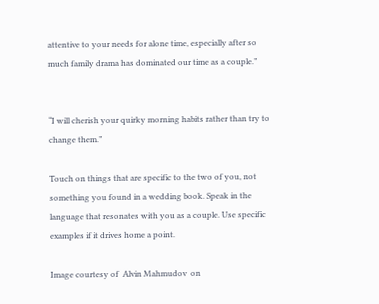attentive to your needs for alone time, especially after so much family drama has dominated our time as a couple.”


“I will cherish your quirky morning habits rather than try to change them.”

Touch on things that are specific to the two of you, not something you found in a wedding book. Speak in the language that resonates with you as a couple. Use specific examples if it drives home a point.

Image courtesy of  Alvin Mahmudov  on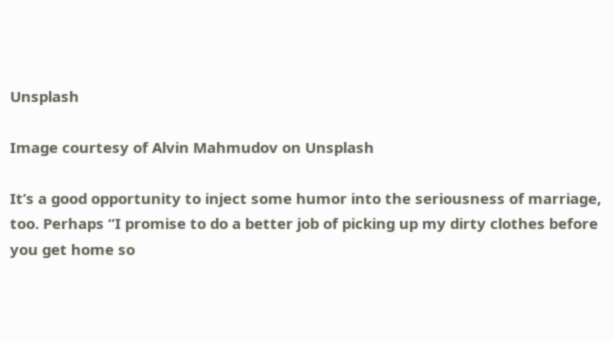Unsplash

Image courtesy of Alvin Mahmudov on Unsplash

It’s a good opportunity to inject some humor into the seriousness of marriage, too. Perhaps “I promise to do a better job of picking up my dirty clothes before you get home so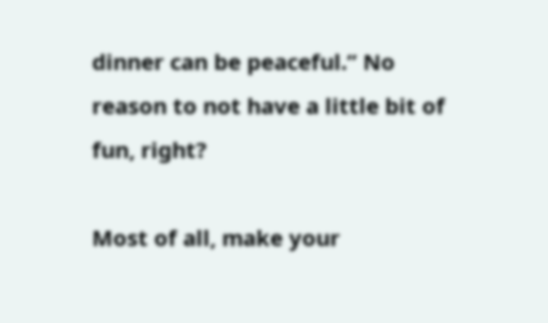dinner can be peaceful.” No reason to not have a little bit of fun, right?

Most of all, make your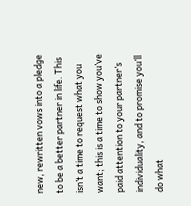new, rewritten vows into a pledge to be a better partner in life. This isn’t a time to request what you want; this is a time to show you’ve paid attention to your partner’s individuality, and to promise you’ll do what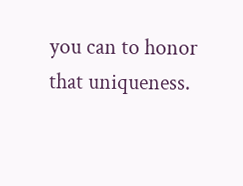you can to honor that uniqueness.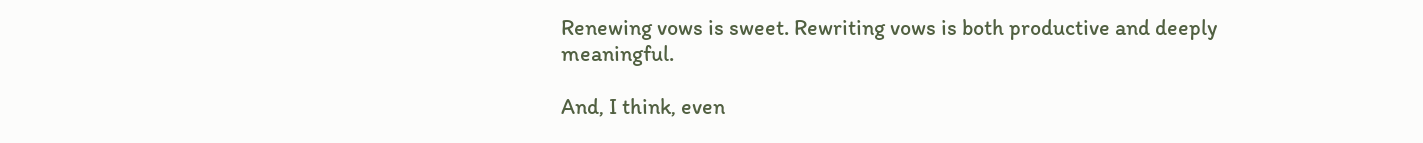Renewing vows is sweet. Rewriting vows is both productive and deeply meaningful.

And, I think, even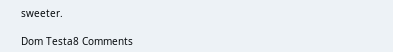sweeter.

Dom Testa8 Comments